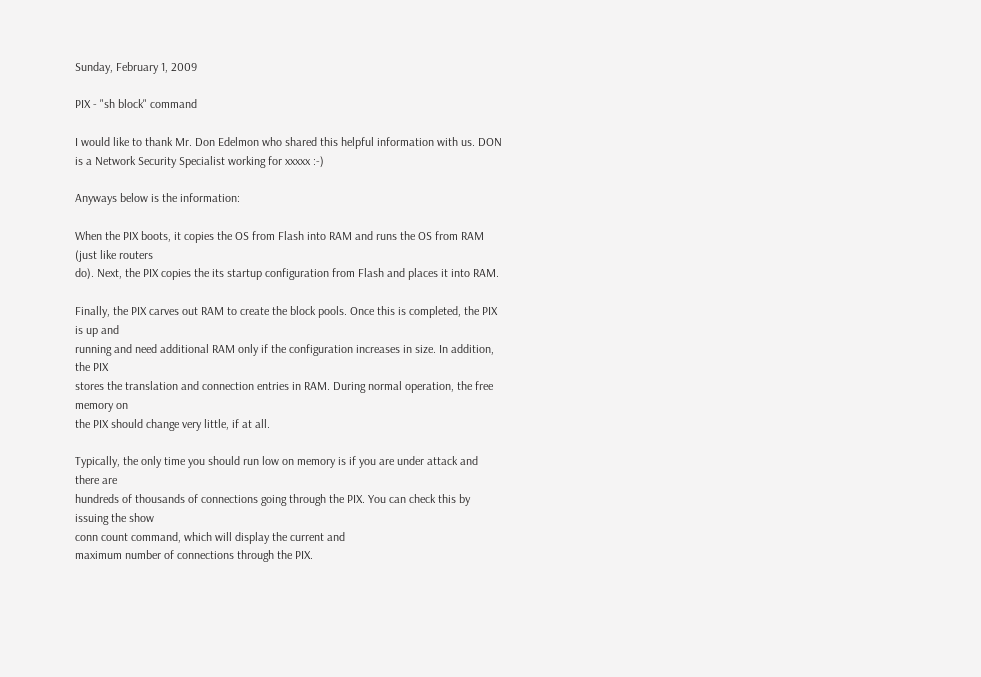Sunday, February 1, 2009

PIX - "sh block" command

I would like to thank Mr. Don Edelmon who shared this helpful information with us. DON is a Network Security Specialist working for xxxxx :-)

Anyways below is the information:

When the PIX boots, it copies the OS from Flash into RAM and runs the OS from RAM (just like routers
do). Next, the PIX copies the its startup configuration from Flash and places it into RAM.

Finally, the PIX carves out RAM to create the block pools. Once this is completed, the PIX is up and
running and need additional RAM only if the configuration increases in size. In addition, the PIX
stores the translation and connection entries in RAM. During normal operation, the free memory on
the PIX should change very little, if at all.

Typically, the only time you should run low on memory is if you are under attack and there are
hundreds of thousands of connections going through the PIX. You can check this by issuing the show
conn count command, which will display the current and
maximum number of connections through the PIX.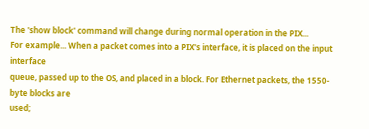The 'show block' command will change during normal operation in the PIX...
For example... When a packet comes into a PIX's interface, it is placed on the input interface
queue, passed up to the OS, and placed in a block. For Ethernet packets, the 1550-byte blocks are
used;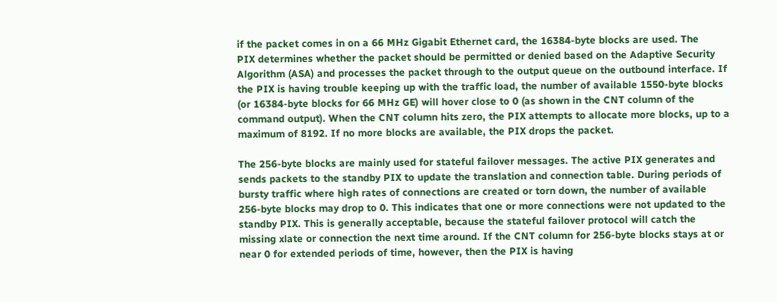if the packet comes in on a 66 MHz Gigabit Ethernet card, the 16384-byte blocks are used. The
PIX determines whether the packet should be permitted or denied based on the Adaptive Security
Algorithm (ASA) and processes the packet through to the output queue on the outbound interface. If
the PIX is having trouble keeping up with the traffic load, the number of available 1550-byte blocks
(or 16384-byte blocks for 66 MHz GE) will hover close to 0 (as shown in the CNT column of the
command output). When the CNT column hits zero, the PIX attempts to allocate more blocks, up to a
maximum of 8192. If no more blocks are available, the PIX drops the packet.

The 256-byte blocks are mainly used for stateful failover messages. The active PIX generates and
sends packets to the standby PIX to update the translation and connection table. During periods of
bursty traffic where high rates of connections are created or torn down, the number of available
256-byte blocks may drop to 0. This indicates that one or more connections were not updated to the
standby PIX. This is generally acceptable, because the stateful failover protocol will catch the
missing xlate or connection the next time around. If the CNT column for 256-byte blocks stays at or
near 0 for extended periods of time, however, then the PIX is having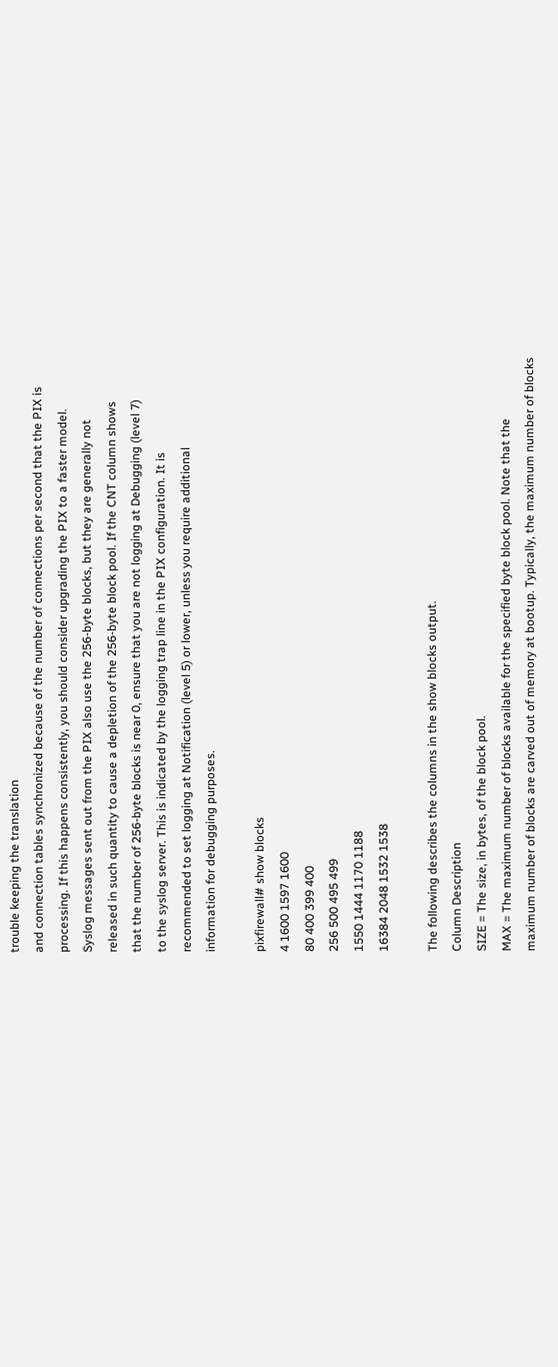trouble keeping the translation
and connection tables synchronized because of the number of connections per second that the PIX is
processing. If this happens consistently, you should consider upgrading the PIX to a faster model.
Syslog messages sent out from the PIX also use the 256-byte blocks, but they are generally not
released in such quantity to cause a depletion of the 256-byte block pool. If the CNT column shows
that the number of 256-byte blocks is near 0, ensure that you are not logging at Debugging (level 7)
to the syslog server. This is indicated by the logging trap line in the PIX configuration. It is
recommended to set logging at Notification (level 5) or lower, unless you require additional
information for debugging purposes.

pixfirewall# show blocks
4 1600 1597 1600
80 400 399 400
256 500 495 499
1550 1444 1170 1188
16384 2048 1532 1538

The following describes the columns in the show blocks output.
Column Description
SIZE = The size, in bytes, of the block pool.
MAX = The maximum number of blocks available for the specified byte block pool. Note that the
maximum number of blocks are carved out of memory at bootup. Typically, the maximum number of blocks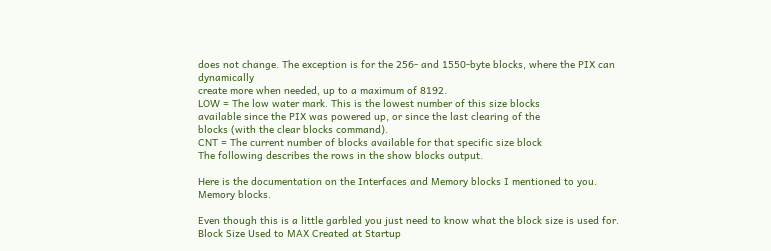does not change. The exception is for the 256- and 1550-byte blocks, where the PIX can dynamically
create more when needed, up to a maximum of 8192.
LOW = The low water mark. This is the lowest number of this size blocks
available since the PIX was powered up, or since the last clearing of the
blocks (with the clear blocks command).
CNT = The current number of blocks available for that specific size block
The following describes the rows in the show blocks output.

Here is the documentation on the Interfaces and Memory blocks I mentioned to you.
Memory blocks.

Even though this is a little garbled you just need to know what the block size is used for.
Block Size Used to MAX Created at Startup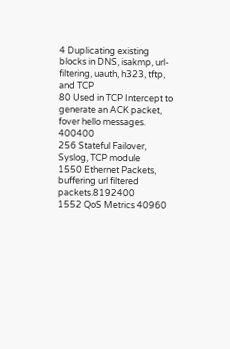4 Duplicating existing blocks in DNS, isakmp, url-filtering, uauth, h323, tftp, and TCP
80 Used in TCP Intercept to generate an ACK packet, fover hello messages. 400400
256 Stateful Failover, Syslog, TCP module
1550 Ethernet Packets, buffering url filtered packets.8192400
1552 QoS Metrics 40960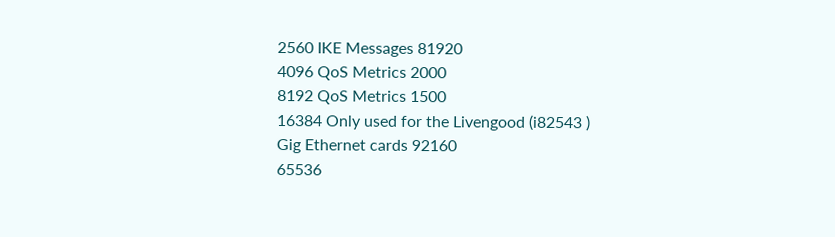2560 IKE Messages 81920
4096 QoS Metrics 2000
8192 QoS Metrics 1500
16384 Only used for the Livengood (i82543 ) Gig Ethernet cards 92160
65536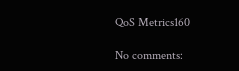QoS Metrics160

No comments: